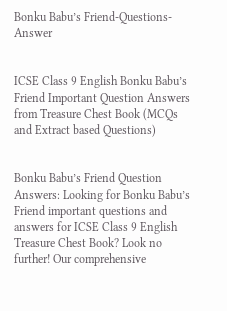Bonku Babu’s Friend-Questions-Answer


ICSE Class 9 English Bonku Babu’s Friend Important Question Answers from Treasure Chest Book (MCQs and Extract based Questions)


Bonku Babu’s Friend Question Answers: Looking for Bonku Babu’s Friend important questions and answers for ICSE Class 9 English Treasure Chest Book? Look no further! Our comprehensive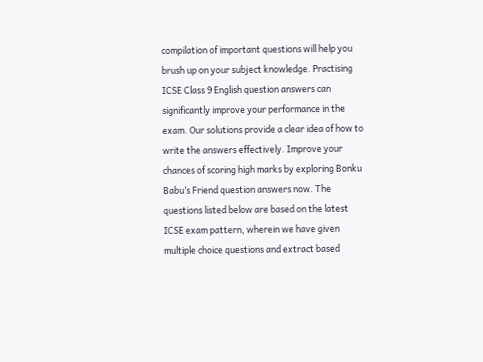compilation of important questions will help you brush up on your subject knowledge. Practising ICSE Class 9 English question answers can significantly improve your performance in the exam. Our solutions provide a clear idea of how to write the answers effectively. Improve your chances of scoring high marks by exploring Bonku Babu’s Friend question answers now. The questions listed below are based on the latest ICSE exam pattern, wherein we have given multiple choice questions and extract based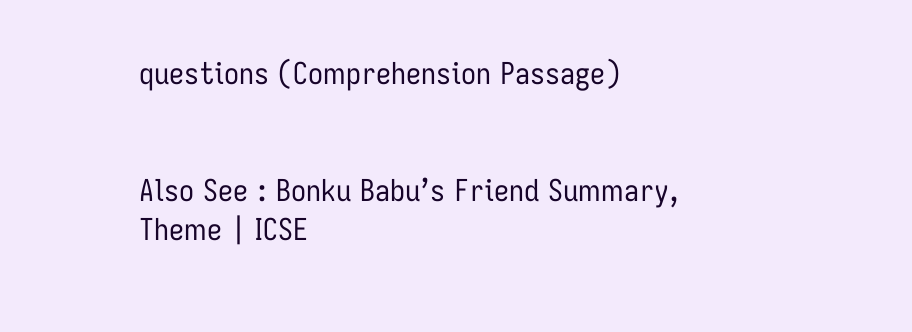questions (Comprehension Passage)


Also See : Bonku Babu’s Friend Summary, Theme | ICSE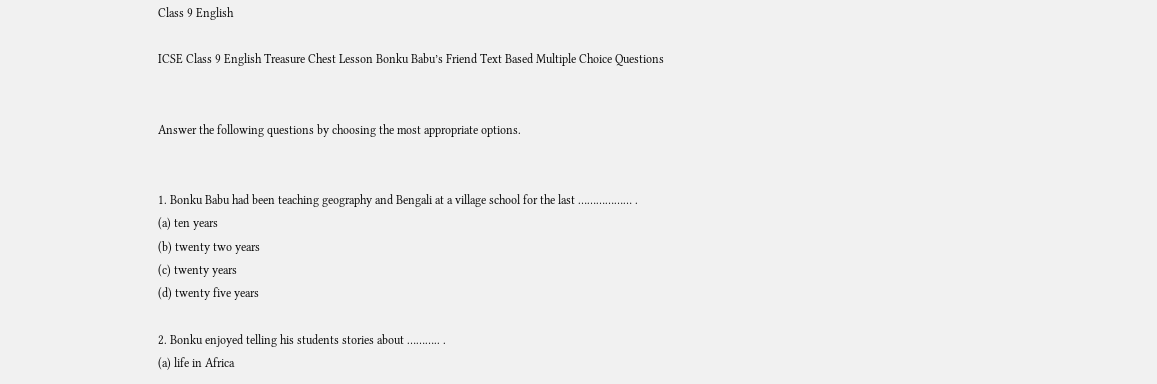Class 9 English

ICSE Class 9 English Treasure Chest Lesson Bonku Babu’s Friend Text Based Multiple Choice Questions


Answer the following questions by choosing the most appropriate options.


1. Bonku Babu had been teaching geography and Bengali at a village school for the last ……………… .
(a) ten years
(b) twenty two years
(c) twenty years
(d) twenty five years

2. Bonku enjoyed telling his students stories about ……….. .
(a) life in Africa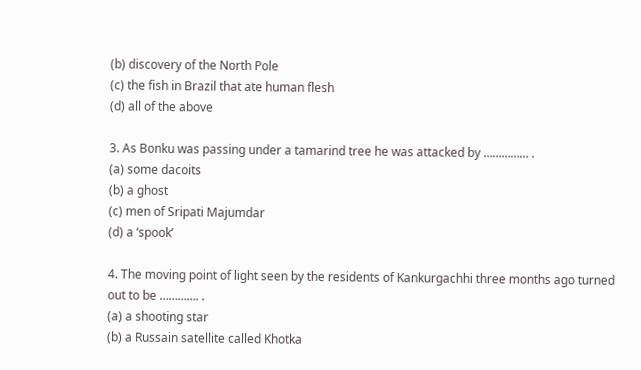(b) discovery of the North Pole
(c) the fish in Brazil that ate human flesh
(d) all of the above

3. As Bonku was passing under a tamarind tree he was attacked by …………… .
(a) some dacoits
(b) a ghost
(c) men of Sripati Majumdar
(d) a ‘spook’

4. The moving point of light seen by the residents of Kankurgachhi three months ago turned out to be …………. .
(a) a shooting star
(b) a Russain satellite called Khotka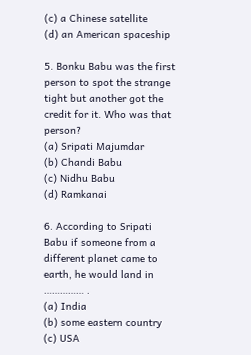(c) a Chinese satellite
(d) an American spaceship

5. Bonku Babu was the first person to spot the strange tight but another got the credit for it. Who was that person?
(a) Sripati Majumdar
(b) Chandi Babu
(c) Nidhu Babu
(d) Ramkanai

6. According to Sripati Babu if someone from a different planet came to earth, he would land in …………… .
(a) India
(b) some eastern country
(c) USA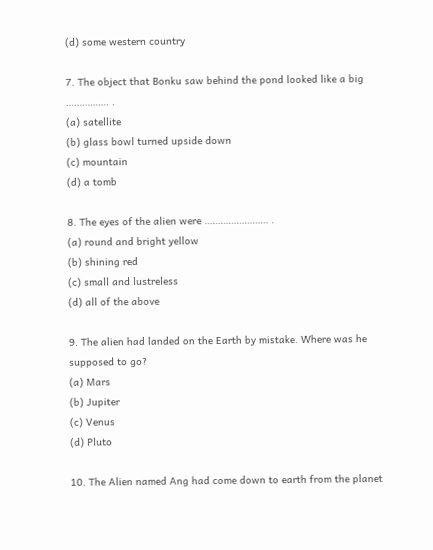(d) some western country

7. The object that Bonku saw behind the pond looked like a big ……………. .
(a) satellite
(b) glass bowl turned upside down
(c) mountain
(d) a tomb

8. The eyes of the alien were …………………… .
(a) round and bright yellow
(b) shining red
(c) small and lustreless
(d) all of the above

9. The alien had landed on the Earth by mistake. Where was he supposed to go?
(a) Mars
(b) Jupiter
(c) Venus
(d) Pluto

10. The Alien named Ang had come down to earth from the planet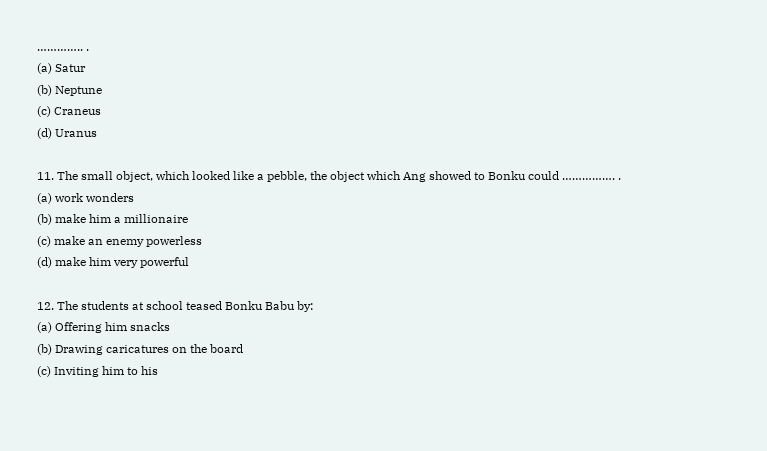………….. .
(a) Satur
(b) Neptune
(c) Craneus
(d) Uranus

11. The small object, which looked like a pebble, the object which Ang showed to Bonku could ……………. .
(a) work wonders
(b) make him a millionaire
(c) make an enemy powerless
(d) make him very powerful

12. The students at school teased Bonku Babu by:
(a) Offering him snacks
(b) Drawing caricatures on the board
(c) Inviting him to his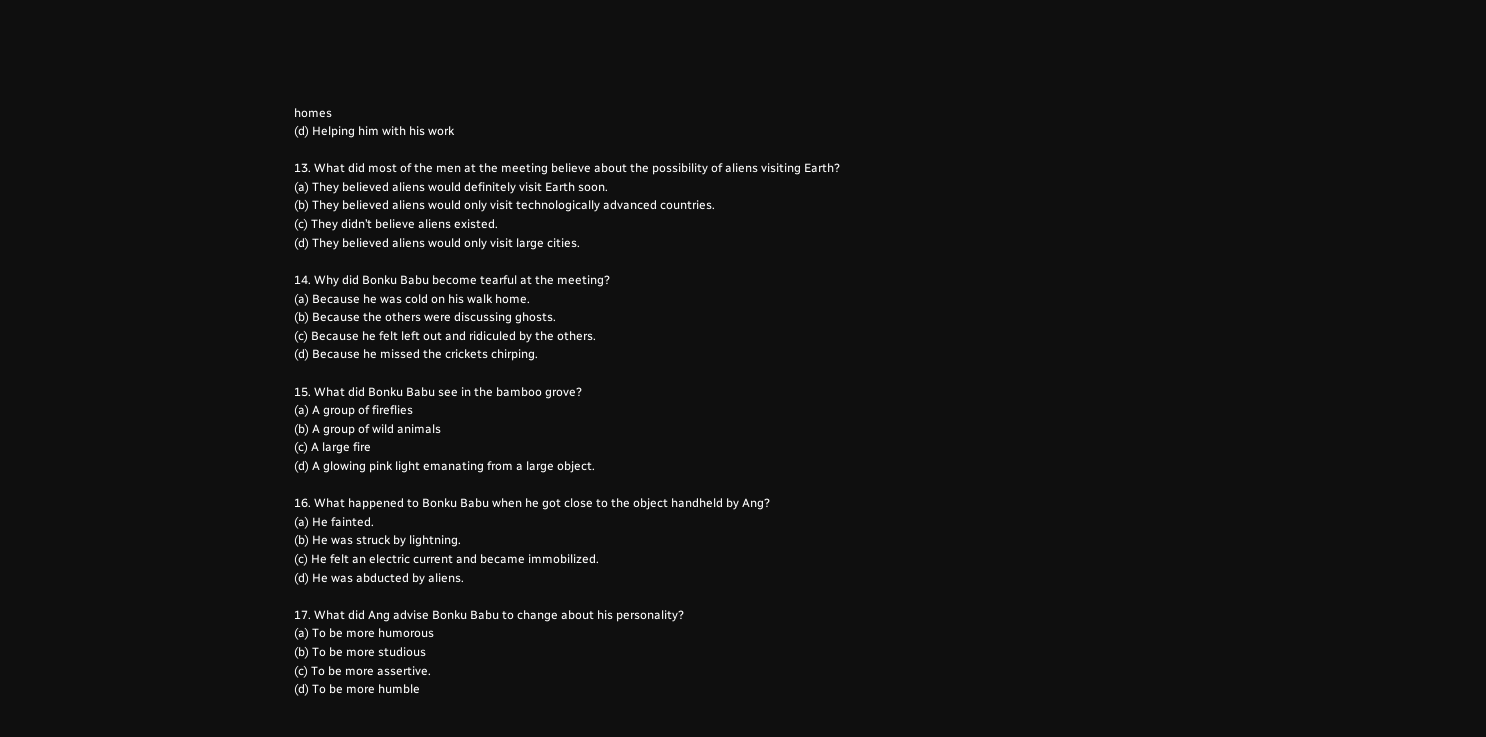homes
(d) Helping him with his work

13. What did most of the men at the meeting believe about the possibility of aliens visiting Earth?
(a) They believed aliens would definitely visit Earth soon.
(b) They believed aliens would only visit technologically advanced countries.
(c) They didn’t believe aliens existed.
(d) They believed aliens would only visit large cities.

14. Why did Bonku Babu become tearful at the meeting?
(a) Because he was cold on his walk home.
(b) Because the others were discussing ghosts.
(c) Because he felt left out and ridiculed by the others.
(d) Because he missed the crickets chirping.

15. What did Bonku Babu see in the bamboo grove?
(a) A group of fireflies
(b) A group of wild animals
(c) A large fire
(d) A glowing pink light emanating from a large object.

16. What happened to Bonku Babu when he got close to the object handheld by Ang?
(a) He fainted.
(b) He was struck by lightning.
(c) He felt an electric current and became immobilized.
(d) He was abducted by aliens.

17. What did Ang advise Bonku Babu to change about his personality?
(a) To be more humorous
(b) To be more studious
(c) To be more assertive.
(d) To be more humble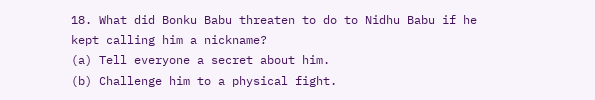18. What did Bonku Babu threaten to do to Nidhu Babu if he kept calling him a nickname?
(a) Tell everyone a secret about him.
(b) Challenge him to a physical fight.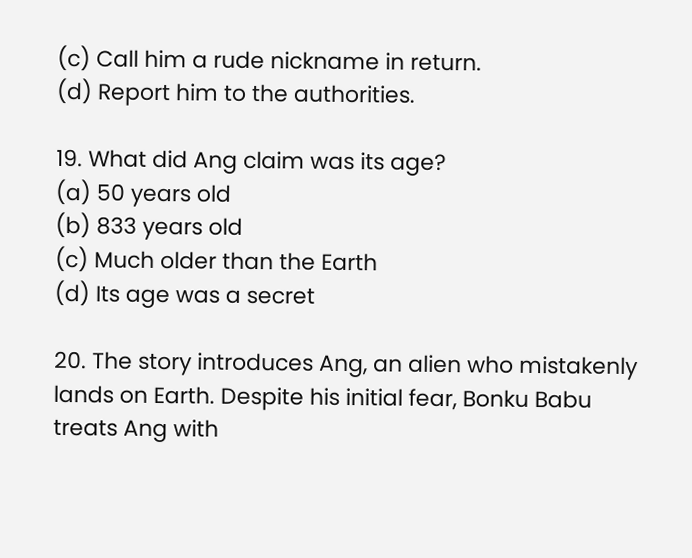(c) Call him a rude nickname in return.
(d) Report him to the authorities.

19. What did Ang claim was its age?
(a) 50 years old
(b) 833 years old
(c) Much older than the Earth
(d) Its age was a secret

20. The story introduces Ang, an alien who mistakenly lands on Earth. Despite his initial fear, Bonku Babu treats Ang with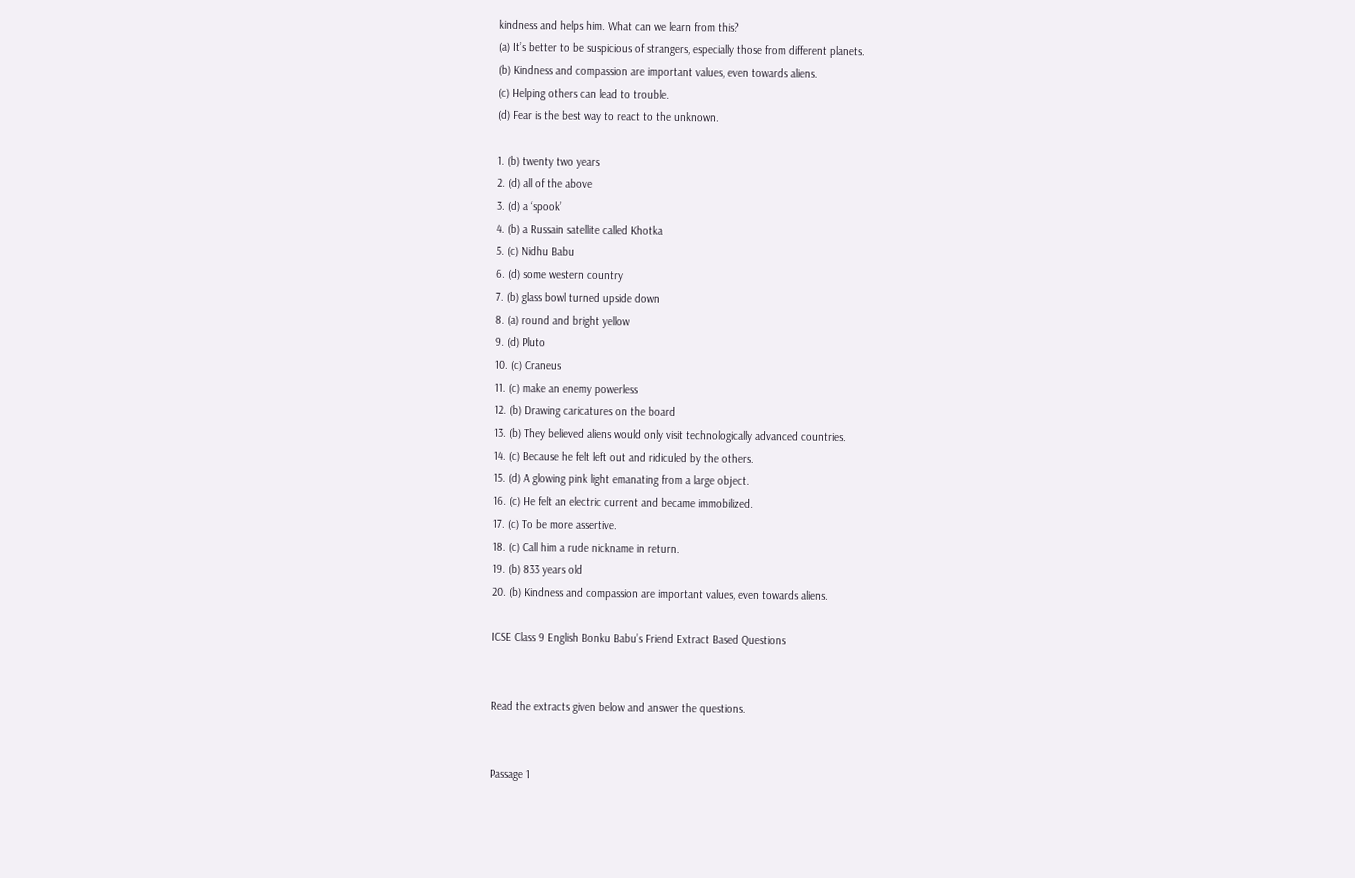kindness and helps him. What can we learn from this?
(a) It’s better to be suspicious of strangers, especially those from different planets.
(b) Kindness and compassion are important values, even towards aliens.
(c) Helping others can lead to trouble.
(d) Fear is the best way to react to the unknown.

1. (b) twenty two years
2. (d) all of the above
3. (d) a ‘spook’
4. (b) a Russain satellite called Khotka
5. (c) Nidhu Babu
6. (d) some western country
7. (b) glass bowl turned upside down
8. (a) round and bright yellow
9. (d) Pluto
10. (c) Craneus
11. (c) make an enemy powerless
12. (b) Drawing caricatures on the board
13. (b) They believed aliens would only visit technologically advanced countries.
14. (c) Because he felt left out and ridiculed by the others.
15. (d) A glowing pink light emanating from a large object.
16. (c) He felt an electric current and became immobilized.
17. (c) To be more assertive.
18. (c) Call him a rude nickname in return.
19. (b) 833 years old
20. (b) Kindness and compassion are important values, even towards aliens.

ICSE Class 9 English Bonku Babu’s Friend Extract Based Questions


Read the extracts given below and answer the questions.


Passage 1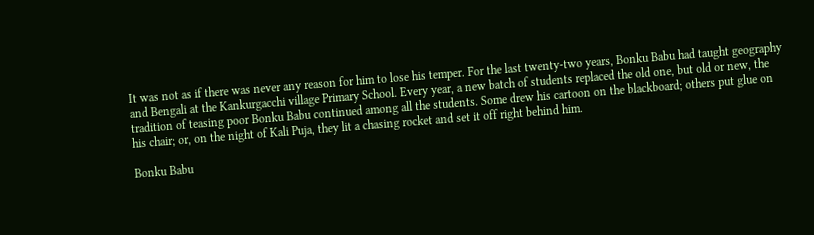It was not as if there was never any reason for him to lose his temper. For the last twenty-two years, Bonku Babu had taught geography and Bengali at the Kankurgacchi village Primary School. Every year, a new batch of students replaced the old one, but old or new, the tradition of teasing poor Bonku Babu continued among all the students. Some drew his cartoon on the blackboard; others put glue on his chair; or, on the night of Kali Puja, they lit a chasing rocket and set it off right behind him.

Bonku Babu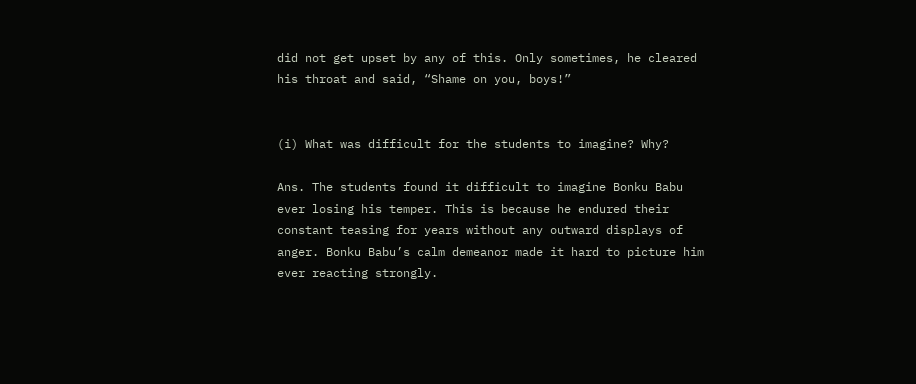did not get upset by any of this. Only sometimes, he cleared his throat and said, “Shame on you, boys!”


(i) What was difficult for the students to imagine? Why?

Ans. The students found it difficult to imagine Bonku Babu ever losing his temper. This is because he endured their constant teasing for years without any outward displays of anger. Bonku Babu’s calm demeanor made it hard to picture him ever reacting strongly.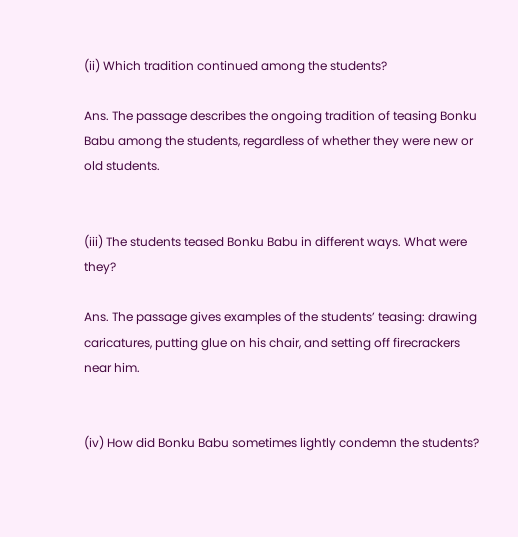(ii) Which tradition continued among the students?

Ans. The passage describes the ongoing tradition of teasing Bonku Babu among the students, regardless of whether they were new or old students.


(iii) The students teased Bonku Babu in different ways. What were they?

Ans. The passage gives examples of the students’ teasing: drawing caricatures, putting glue on his chair, and setting off firecrackers near him.


(iv) How did Bonku Babu sometimes lightly condemn the students?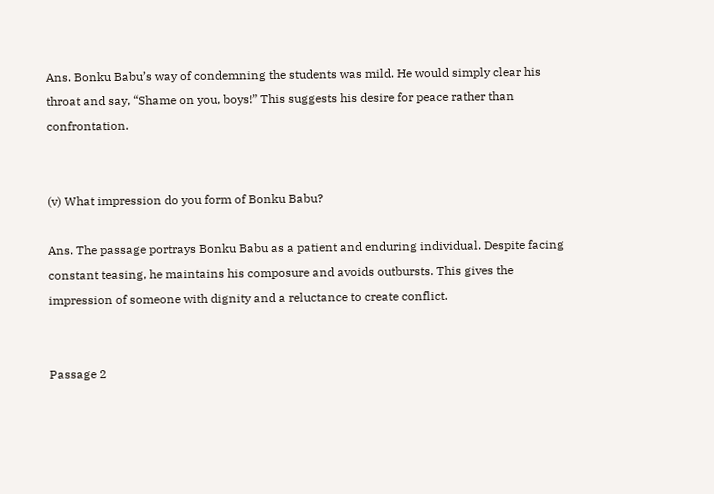Ans. Bonku Babu’s way of condemning the students was mild. He would simply clear his throat and say, “Shame on you, boys!” This suggests his desire for peace rather than confrontation.


(v) What impression do you form of Bonku Babu?

Ans. The passage portrays Bonku Babu as a patient and enduring individual. Despite facing constant teasing, he maintains his composure and avoids outbursts. This gives the impression of someone with dignity and a reluctance to create conflict.


Passage 2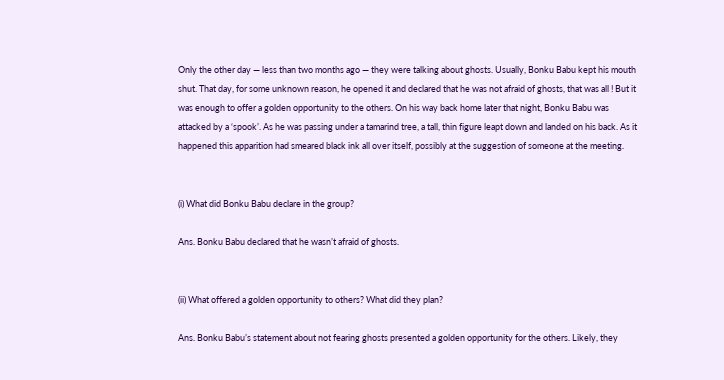Only the other day — less than two months ago — they were talking about ghosts. Usually, Bonku Babu kept his mouth shut. That day, for some unknown reason, he opened it and declared that he was not afraid of ghosts, that was all ! But it was enough to offer a golden opportunity to the others. On his way back home later that night, Bonku Babu was attacked by a ‘spook’. As he was passing under a tamarind tree, a tall, thin figure leapt down and landed on his back. As it happened this apparition had smeared black ink all over itself, possibly at the suggestion of someone at the meeting.


(i) What did Bonku Babu declare in the group?

Ans. Bonku Babu declared that he wasn’t afraid of ghosts.


(ii) What offered a golden opportunity to others? What did they plan?

Ans. Bonku Babu’s statement about not fearing ghosts presented a golden opportunity for the others. Likely, they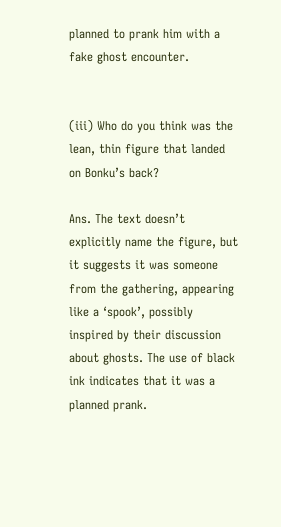planned to prank him with a fake ghost encounter.


(iii) Who do you think was the lean, thin figure that landed on Bonku’s back?

Ans. The text doesn’t explicitly name the figure, but it suggests it was someone from the gathering, appearing like a ‘spook’, possibly inspired by their discussion about ghosts. The use of black ink indicates that it was a planned prank.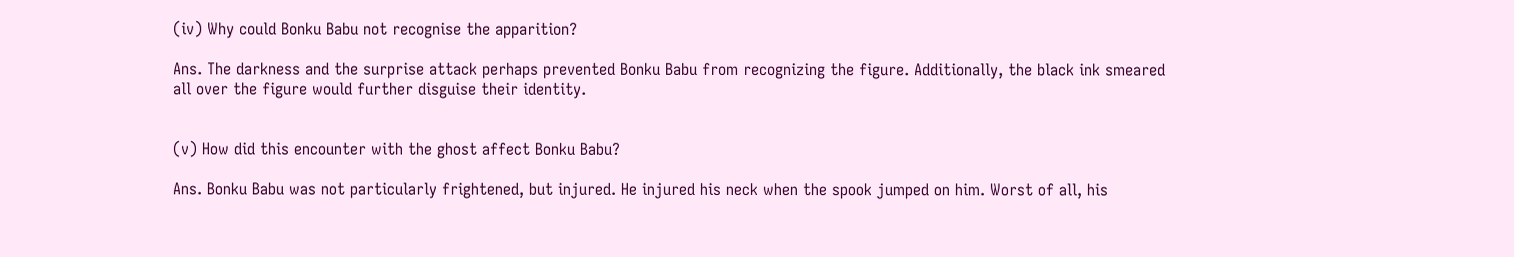(iv) Why could Bonku Babu not recognise the apparition?

Ans. The darkness and the surprise attack perhaps prevented Bonku Babu from recognizing the figure. Additionally, the black ink smeared all over the figure would further disguise their identity.


(v) How did this encounter with the ghost affect Bonku Babu?

Ans. Bonku Babu was not particularly frightened, but injured. He injured his neck when the spook jumped on him. Worst of all, his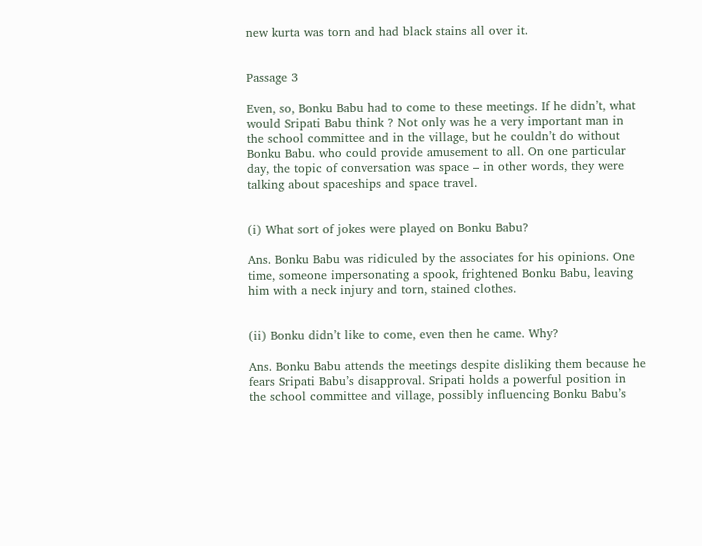new kurta was torn and had black stains all over it.


Passage 3

Even, so, Bonku Babu had to come to these meetings. If he didn’t, what would Sripati Babu think ? Not only was he a very important man in the school committee and in the village, but he couldn’t do without Bonku Babu. who could provide amusement to all. On one particular day, the topic of conversation was space – in other words, they were talking about spaceships and space travel.


(i) What sort of jokes were played on Bonku Babu?

Ans. Bonku Babu was ridiculed by the associates for his opinions. One time, someone impersonating a spook, frightened Bonku Babu, leaving him with a neck injury and torn, stained clothes.


(ii) Bonku didn’t like to come, even then he came. Why?

Ans. Bonku Babu attends the meetings despite disliking them because he fears Sripati Babu’s disapproval. Sripati holds a powerful position in the school committee and village, possibly influencing Bonku Babu’s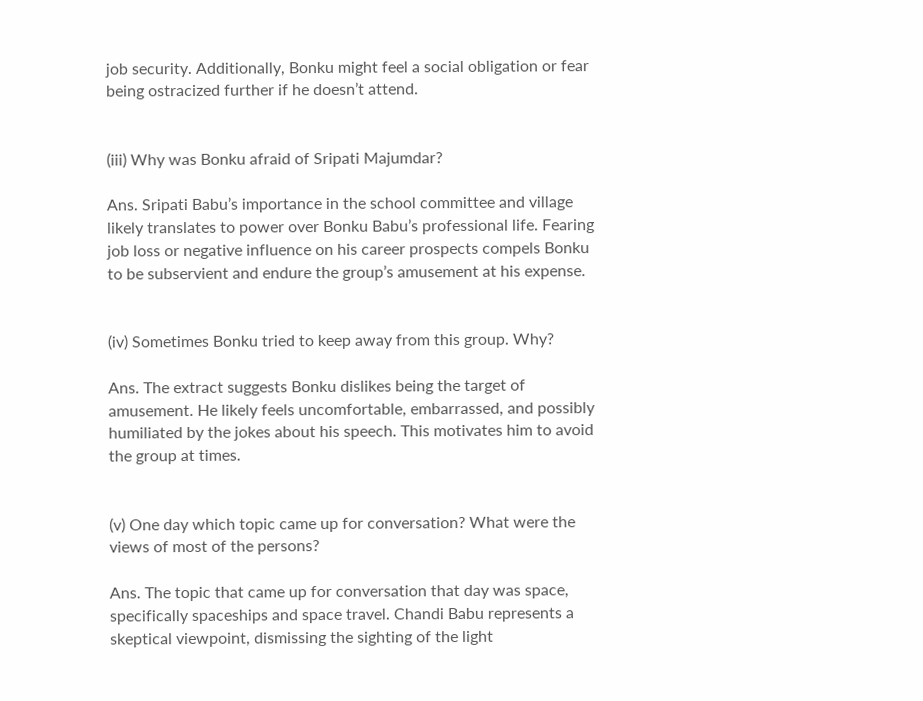job security. Additionally, Bonku might feel a social obligation or fear being ostracized further if he doesn’t attend.


(iii) Why was Bonku afraid of Sripati Majumdar?

Ans. Sripati Babu’s importance in the school committee and village likely translates to power over Bonku Babu’s professional life. Fearing job loss or negative influence on his career prospects compels Bonku to be subservient and endure the group’s amusement at his expense.


(iv) Sometimes Bonku tried to keep away from this group. Why?

Ans. The extract suggests Bonku dislikes being the target of amusement. He likely feels uncomfortable, embarrassed, and possibly humiliated by the jokes about his speech. This motivates him to avoid the group at times.


(v) One day which topic came up for conversation? What were the views of most of the persons?

Ans. The topic that came up for conversation that day was space, specifically spaceships and space travel. Chandi Babu represents a skeptical viewpoint, dismissing the sighting of the light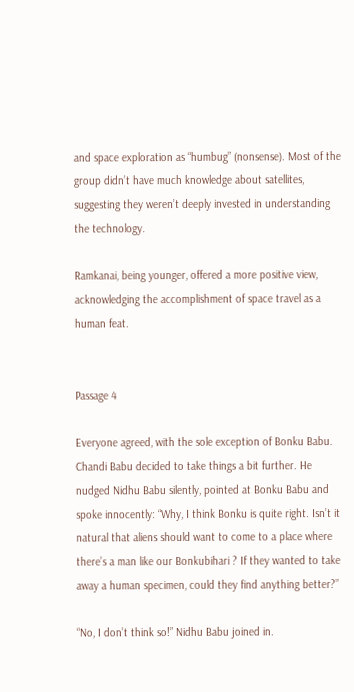and space exploration as “humbug” (nonsense). Most of the group didn’t have much knowledge about satellites, suggesting they weren’t deeply invested in understanding the technology.

Ramkanai, being younger, offered a more positive view, acknowledging the accomplishment of space travel as a human feat.


Passage 4

Everyone agreed, with the sole exception of Bonku Babu. Chandi Babu decided to take things a bit further. He nudged Nidhu Babu silently, pointed at Bonku Babu and spoke innocently: “Why, I think Bonku is quite right. Isn’t it natural that aliens should want to come to a place where there’s a man like our Bonkubihari ? If they wanted to take away a human specimen, could they find anything better?”

“No, I don’t think so!” Nidhu Babu joined in.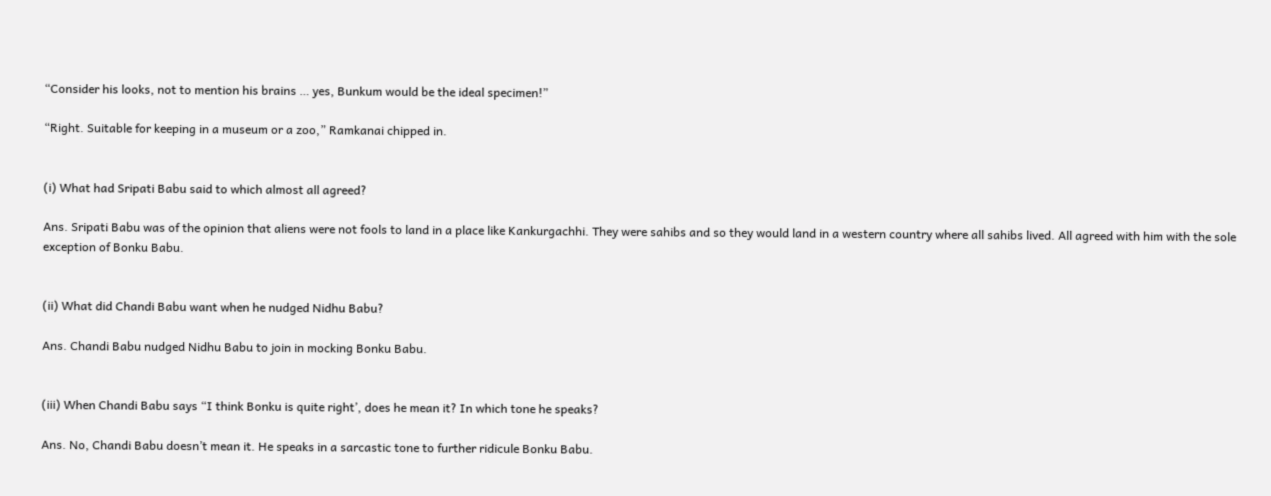“Consider his looks, not to mention his brains … yes, Bunkum would be the ideal specimen!”

“Right. Suitable for keeping in a museum or a zoo,” Ramkanai chipped in.


(i) What had Sripati Babu said to which almost all agreed?

Ans. Sripati Babu was of the opinion that aliens were not fools to land in a place like Kankurgachhi. They were sahibs and so they would land in a western country where all sahibs lived. All agreed with him with the sole exception of Bonku Babu.


(ii) What did Chandi Babu want when he nudged Nidhu Babu?

Ans. Chandi Babu nudged Nidhu Babu to join in mocking Bonku Babu.


(iii) When Chandi Babu says “I think Bonku is quite right’, does he mean it? In which tone he speaks?

Ans. No, Chandi Babu doesn’t mean it. He speaks in a sarcastic tone to further ridicule Bonku Babu.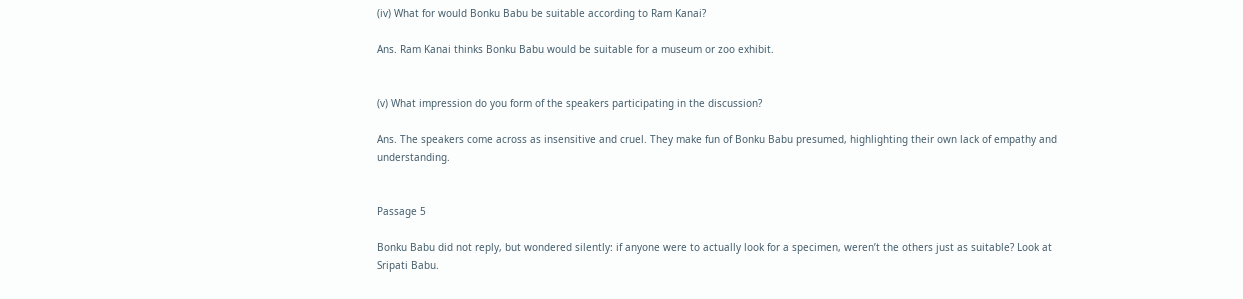(iv) What for would Bonku Babu be suitable according to Ram Kanai?

Ans. Ram Kanai thinks Bonku Babu would be suitable for a museum or zoo exhibit.


(v) What impression do you form of the speakers participating in the discussion?

Ans. The speakers come across as insensitive and cruel. They make fun of Bonku Babu presumed, highlighting their own lack of empathy and understanding.


Passage 5

Bonku Babu did not reply, but wondered silently: if anyone were to actually look for a specimen, weren’t the others just as suitable? Look at Sripati Babu.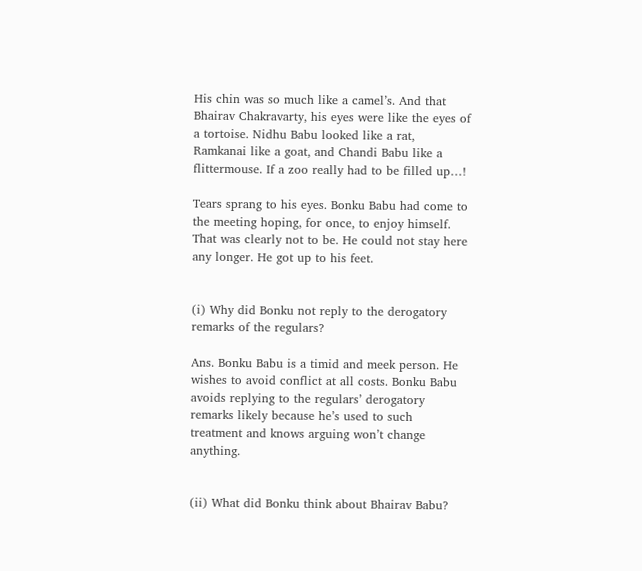His chin was so much like a camel’s. And that Bhairav Chakravarty, his eyes were like the eyes of a tortoise. Nidhu Babu looked like a rat, Ramkanai like a goat, and Chandi Babu like a flittermouse. If a zoo really had to be filled up…!

Tears sprang to his eyes. Bonku Babu had come to the meeting hoping, for once, to enjoy himself. That was clearly not to be. He could not stay here any longer. He got up to his feet.


(i) Why did Bonku not reply to the derogatory remarks of the regulars?

Ans. Bonku Babu is a timid and meek person. He wishes to avoid conflict at all costs. Bonku Babu avoids replying to the regulars’ derogatory remarks likely because he’s used to such treatment and knows arguing won’t change anything.


(ii) What did Bonku think about Bhairav Babu?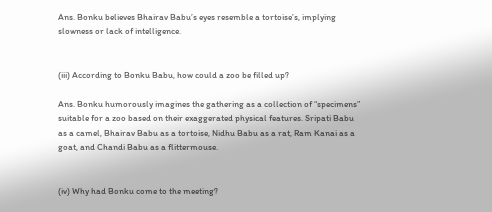Ans. Bonku believes Bhairav Babu’s eyes resemble a tortoise’s, implying slowness or lack of intelligence.


(iii) According to Bonku Babu, how could a zoo be filled up?

Ans. Bonku humorously imagines the gathering as a collection of “specimens” suitable for a zoo based on their exaggerated physical features. Sripati Babu as a camel, Bhairav Babu as a tortoise, Nidhu Babu as a rat, Ram Kanai as a goat, and Chandi Babu as a flittermouse.


(iv) Why had Bonku come to the meeting?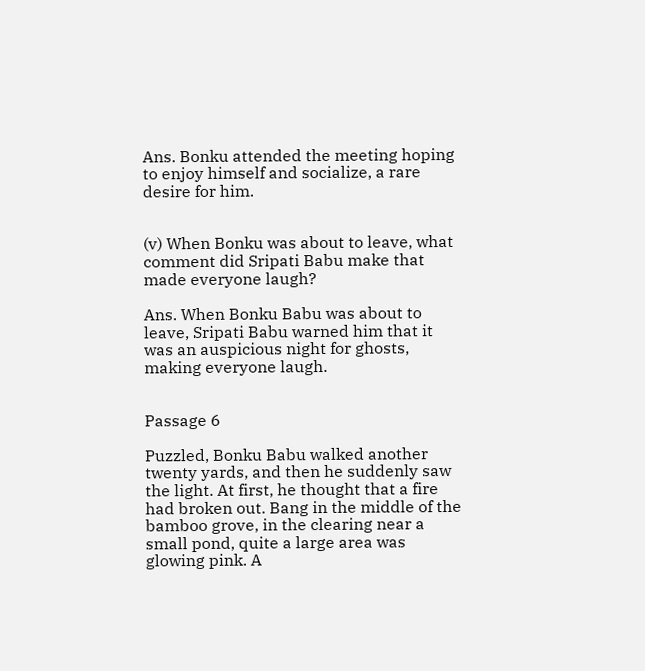Ans. Bonku attended the meeting hoping to enjoy himself and socialize, a rare desire for him.


(v) When Bonku was about to leave, what comment did Sripati Babu make that made everyone laugh?

Ans. When Bonku Babu was about to leave, Sripati Babu warned him that it was an auspicious night for ghosts, making everyone laugh.


Passage 6

Puzzled, Bonku Babu walked another twenty yards, and then he suddenly saw the light. At first, he thought that a fire had broken out. Bang in the middle of the bamboo grove, in the clearing near a small pond, quite a large area was glowing pink. A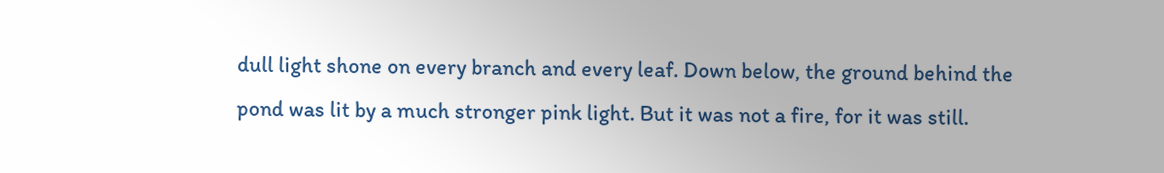dull light shone on every branch and every leaf. Down below, the ground behind the pond was lit by a much stronger pink light. But it was not a fire, for it was still.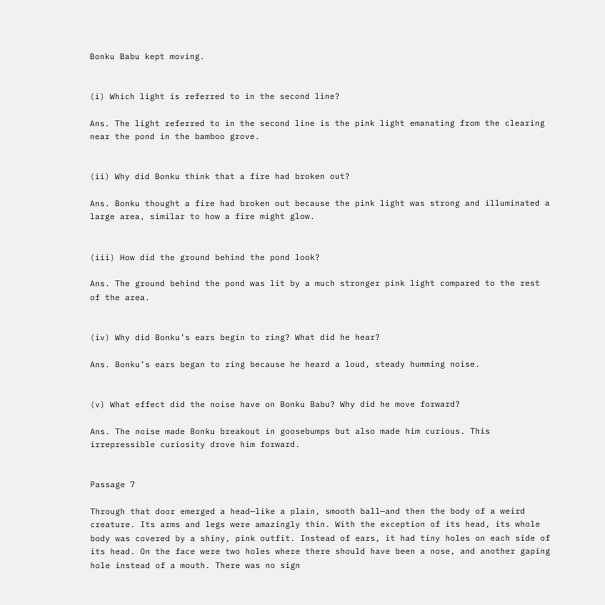Bonku Babu kept moving.


(i) Which light is referred to in the second line?

Ans. The light referred to in the second line is the pink light emanating from the clearing near the pond in the bamboo grove.


(ii) Why did Bonku think that a fire had broken out?

Ans. Bonku thought a fire had broken out because the pink light was strong and illuminated a large area, similar to how a fire might glow.


(iii) How did the ground behind the pond look?

Ans. The ground behind the pond was lit by a much stronger pink light compared to the rest of the area.


(iv) Why did Bonku’s ears begin to ring? What did he hear?

Ans. Bonku’s ears began to ring because he heard a loud, steady humming noise.


(v) What effect did the noise have on Bonku Babu? Why did he move forward?

Ans. The noise made Bonku breakout in goosebumps but also made him curious. This irrepressible curiosity drove him forward.


Passage 7

Through that door emerged a head—like a plain, smooth ball—and then the body of a weird creature. Its arms and legs were amazingly thin. With the exception of its head, its whole body was covered by a shiny, pink outfit. Instead of ears, it had tiny holes on each side of its head. On the face were two holes where there should have been a nose, and another gaping hole instead of a mouth. There was no sign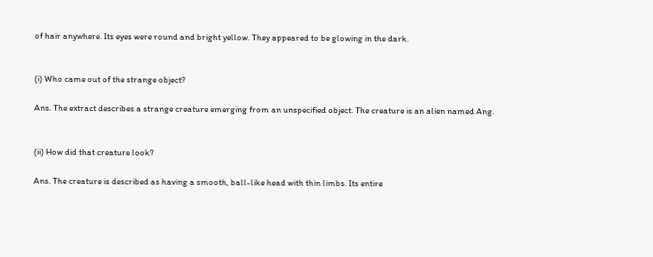of hair anywhere. Its eyes were round and bright yellow. They appeared to be glowing in the dark.


(i) Who came out of the strange object?

Ans. The extract describes a strange creature emerging from an unspecified object. The creature is an alien named Ang.


(ii) How did that creature look?

Ans. The creature is described as having a smooth, ball-like head with thin limbs. Its entire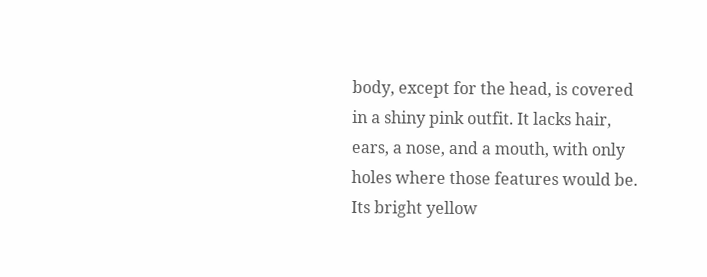body, except for the head, is covered in a shiny pink outfit. It lacks hair, ears, a nose, and a mouth, with only holes where those features would be. Its bright yellow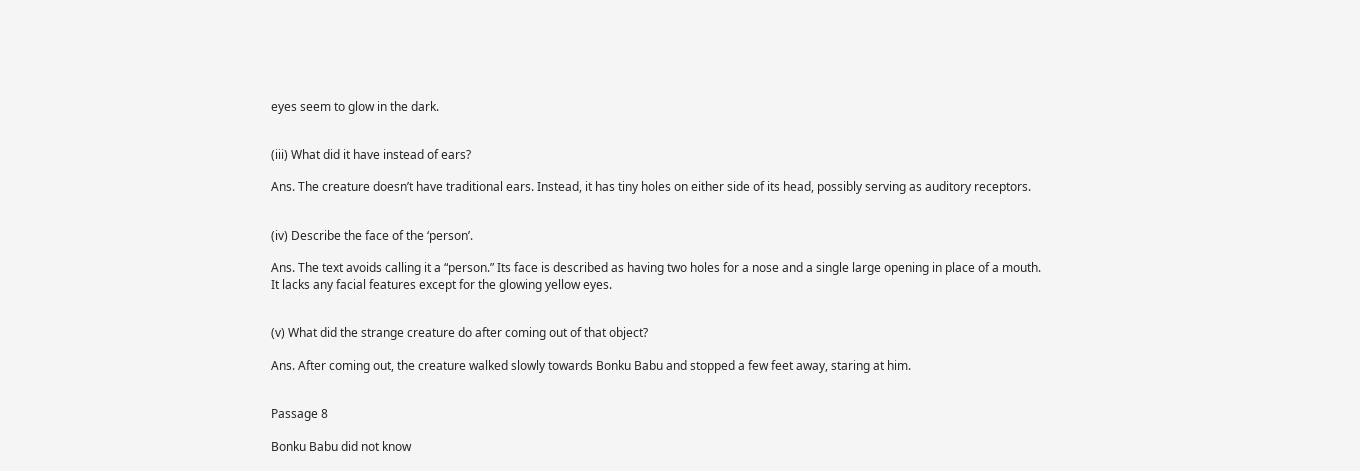eyes seem to glow in the dark.


(iii) What did it have instead of ears?

Ans. The creature doesn’t have traditional ears. Instead, it has tiny holes on either side of its head, possibly serving as auditory receptors.


(iv) Describe the face of the ‘person’.

Ans. The text avoids calling it a “person.” Its face is described as having two holes for a nose and a single large opening in place of a mouth. It lacks any facial features except for the glowing yellow eyes.


(v) What did the strange creature do after coming out of that object?

Ans. After coming out, the creature walked slowly towards Bonku Babu and stopped a few feet away, staring at him.


Passage 8

Bonku Babu did not know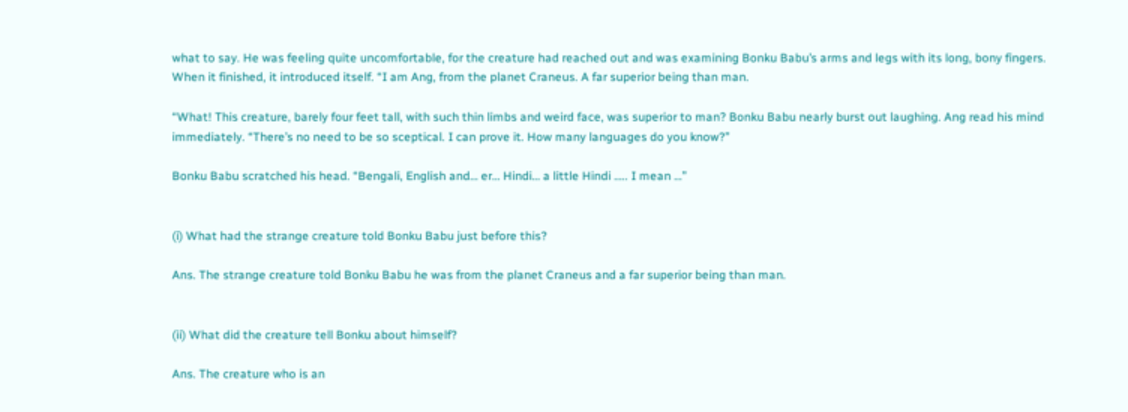what to say. He was feeling quite uncomfortable, for the creature had reached out and was examining Bonku Babu’s arms and legs with its long, bony fingers. When it finished, it introduced itself. “I am Ang, from the planet Craneus. A far superior being than man.

“What! This creature, barely four feet tall, with such thin limbs and weird face, was superior to man? Bonku Babu nearly burst out laughing. Ang read his mind immediately. “There’s no need to be so sceptical. I can prove it. How many languages do you know?”

Bonku Babu scratched his head. “Bengali, English and… er… Hindi… a little Hindi ….. I mean …”


(i) What had the strange creature told Bonku Babu just before this?

Ans. The strange creature told Bonku Babu he was from the planet Craneus and a far superior being than man.


(ii) What did the creature tell Bonku about himself?

Ans. The creature who is an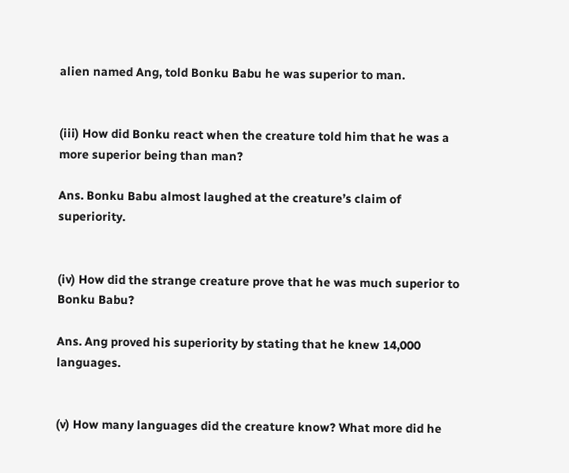alien named Ang, told Bonku Babu he was superior to man.


(iii) How did Bonku react when the creature told him that he was a more superior being than man?

Ans. Bonku Babu almost laughed at the creature’s claim of superiority.


(iv) How did the strange creature prove that he was much superior to Bonku Babu?

Ans. Ang proved his superiority by stating that he knew 14,000 languages.


(v) How many languages did the creature know? What more did he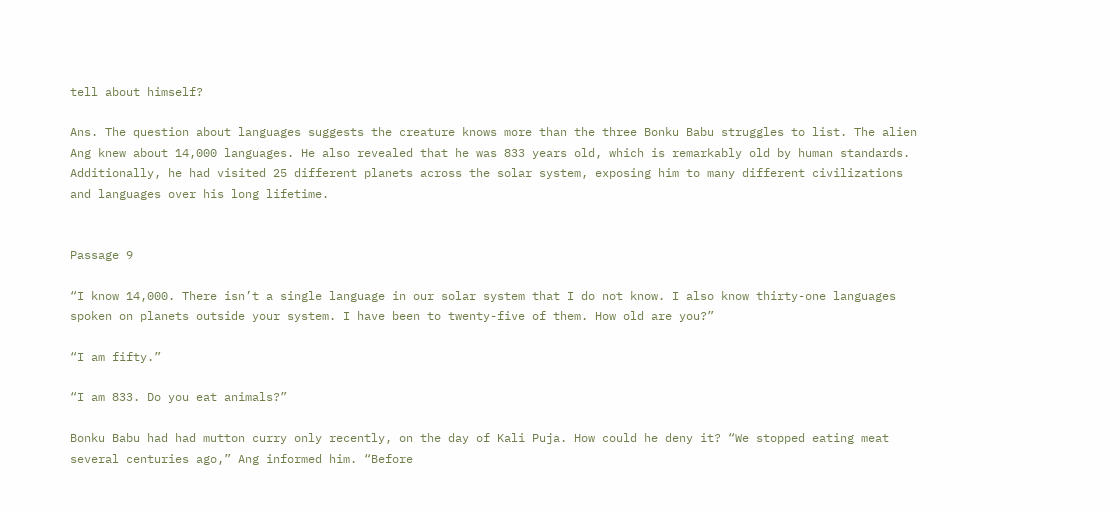tell about himself?

Ans. The question about languages suggests the creature knows more than the three Bonku Babu struggles to list. The alien Ang knew about 14,000 languages. He also revealed that he was 833 years old, which is remarkably old by human standards. Additionally, he had visited 25 different planets across the solar system, exposing him to many different civilizations and languages over his long lifetime.


Passage 9

“I know 14,000. There isn’t a single language in our solar system that I do not know. I also know thirty-one languages spoken on planets outside your system. I have been to twenty-five of them. How old are you?”

“I am fifty.”

“I am 833. Do you eat animals?”

Bonku Babu had had mutton curry only recently, on the day of Kali Puja. How could he deny it? “We stopped eating meat several centuries ago,” Ang informed him. “Before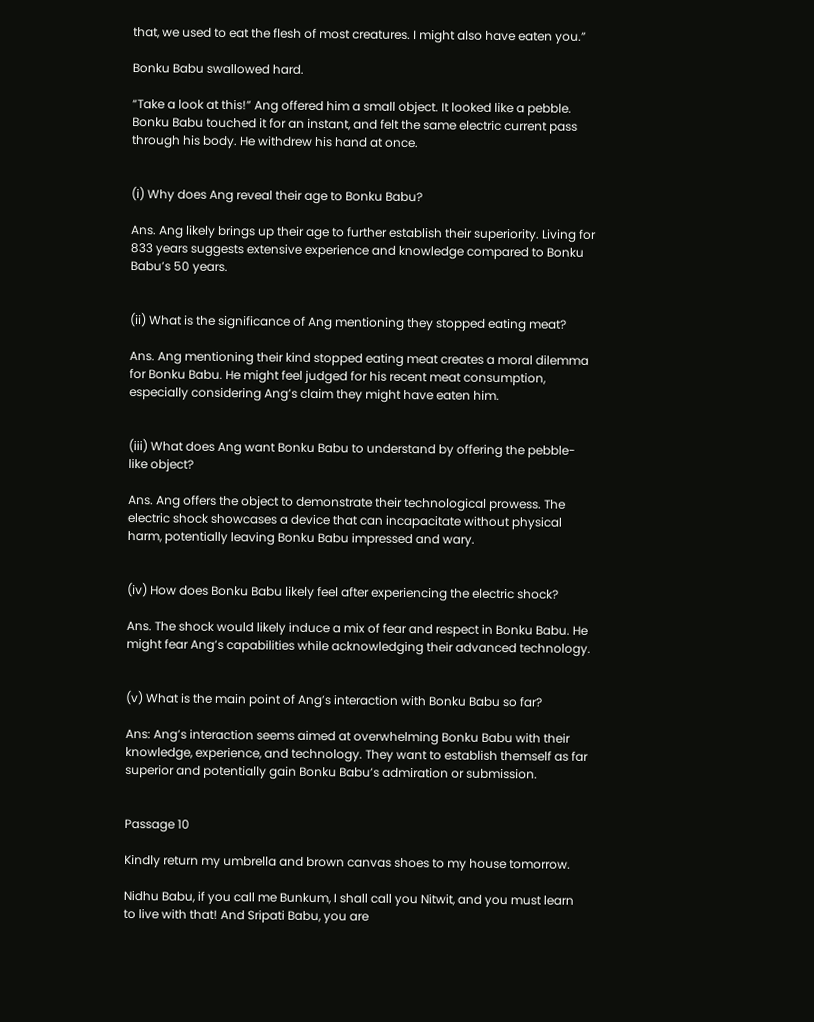that, we used to eat the flesh of most creatures. I might also have eaten you.”

Bonku Babu swallowed hard.

“Take a look at this!” Ang offered him a small object. It looked like a pebble. Bonku Babu touched it for an instant, and felt the same electric current pass through his body. He withdrew his hand at once.


(i) Why does Ang reveal their age to Bonku Babu?

Ans. Ang likely brings up their age to further establish their superiority. Living for 833 years suggests extensive experience and knowledge compared to Bonku Babu’s 50 years.


(ii) What is the significance of Ang mentioning they stopped eating meat?

Ans. Ang mentioning their kind stopped eating meat creates a moral dilemma for Bonku Babu. He might feel judged for his recent meat consumption, especially considering Ang’s claim they might have eaten him.


(iii) What does Ang want Bonku Babu to understand by offering the pebble-like object?

Ans. Ang offers the object to demonstrate their technological prowess. The electric shock showcases a device that can incapacitate without physical harm, potentially leaving Bonku Babu impressed and wary.


(iv) How does Bonku Babu likely feel after experiencing the electric shock?

Ans. The shock would likely induce a mix of fear and respect in Bonku Babu. He might fear Ang’s capabilities while acknowledging their advanced technology.


(v) What is the main point of Ang’s interaction with Bonku Babu so far?

Ans: Ang’s interaction seems aimed at overwhelming Bonku Babu with their knowledge, experience, and technology. They want to establish themself as far superior and potentially gain Bonku Babu’s admiration or submission.


Passage 10

Kindly return my umbrella and brown canvas shoes to my house tomorrow.

Nidhu Babu, if you call me Bunkum, I shall call you Nitwit, and you must learn to live with that! And Sripati Babu, you are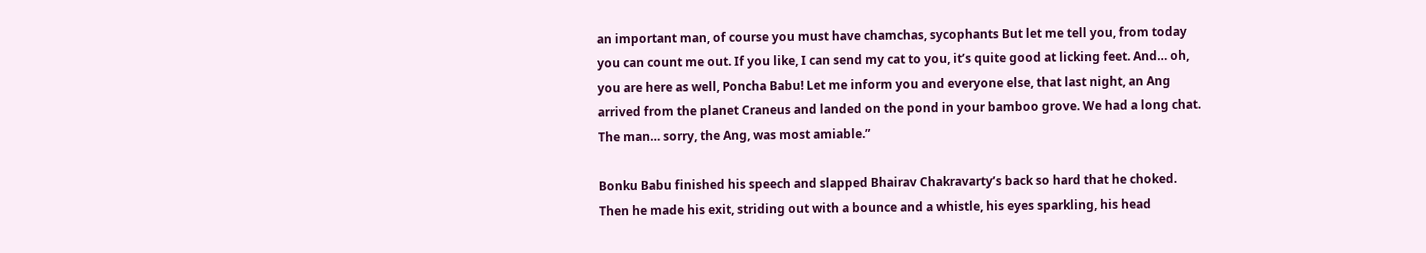an important man, of course you must have chamchas, sycophants But let me tell you, from today you can count me out. If you like, I can send my cat to you, it’s quite good at licking feet. And… oh, you are here as well, Poncha Babu! Let me inform you and everyone else, that last night, an Ang arrived from the planet Craneus and landed on the pond in your bamboo grove. We had a long chat. The man… sorry, the Ang, was most amiable.”

Bonku Babu finished his speech and slapped Bhairav Chakravarty’s back so hard that he choked. Then he made his exit, striding out with a bounce and a whistle, his eyes sparkling, his head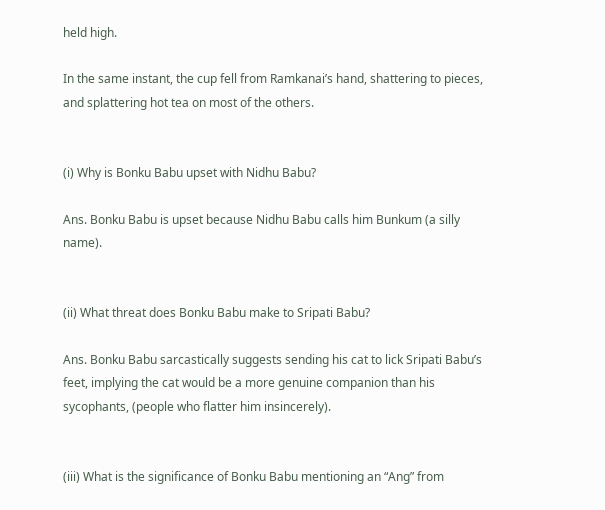held high.

In the same instant, the cup fell from Ramkanai’s hand, shattering to pieces, and splattering hot tea on most of the others.


(i) Why is Bonku Babu upset with Nidhu Babu?

Ans. Bonku Babu is upset because Nidhu Babu calls him Bunkum (a silly name).


(ii) What threat does Bonku Babu make to Sripati Babu?

Ans. Bonku Babu sarcastically suggests sending his cat to lick Sripati Babu’s feet, implying the cat would be a more genuine companion than his sycophants, (people who flatter him insincerely).


(iii) What is the significance of Bonku Babu mentioning an “Ang” from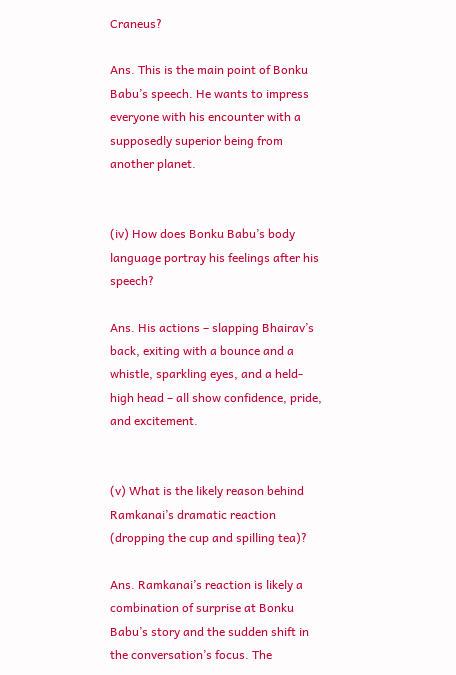Craneus?

Ans. This is the main point of Bonku Babu’s speech. He wants to impress everyone with his encounter with a supposedly superior being from another planet.


(iv) How does Bonku Babu’s body language portray his feelings after his speech?

Ans. His actions – slapping Bhairav’s back, exiting with a bounce and a whistle, sparkling eyes, and a held-high head – all show confidence, pride, and excitement.


(v) What is the likely reason behind Ramkanai’s dramatic reaction (dropping the cup and spilling tea)?

Ans. Ramkanai’s reaction is likely a combination of surprise at Bonku Babu’s story and the sudden shift in the conversation’s focus. The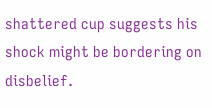shattered cup suggests his shock might be bordering on disbelief.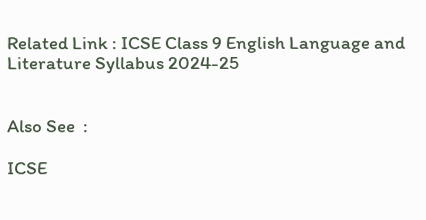Related Link : ICSE Class 9 English Language and Literature Syllabus 2024-25


Also See  :

ICSE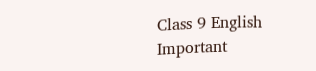Class 9 English Important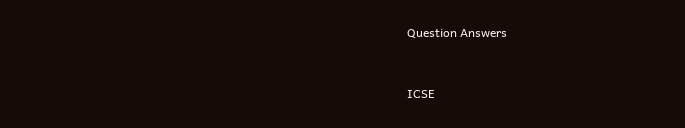Question Answers


ICSE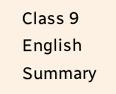Class 9 English Summary